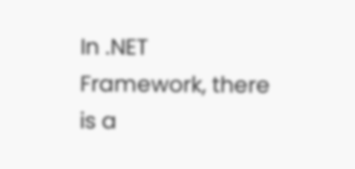In .NET Framework, there is a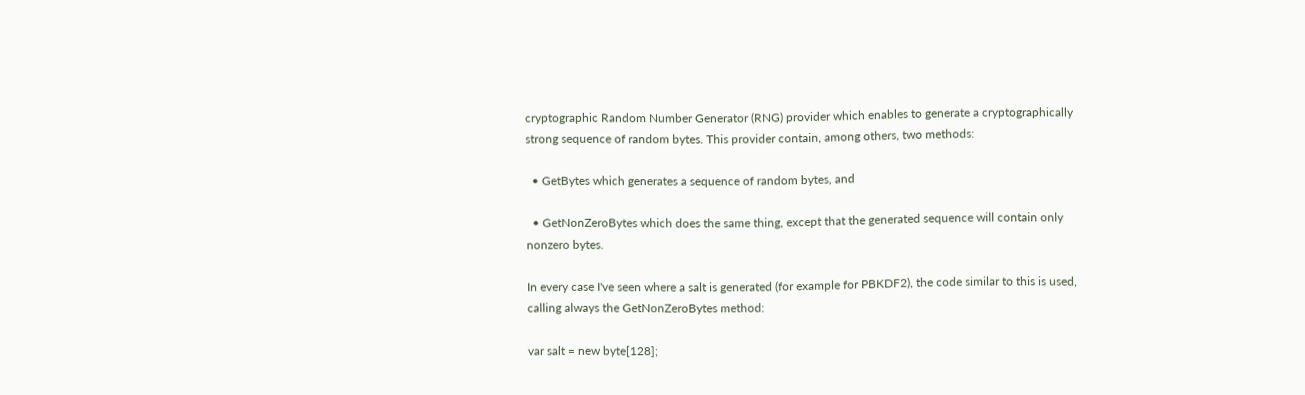cryptographic Random Number Generator (RNG) provider which enables to generate a cryptographically strong sequence of random bytes. This provider contain, among others, two methods:

  • GetBytes which generates a sequence of random bytes, and

  • GetNonZeroBytes which does the same thing, except that the generated sequence will contain only nonzero bytes.

In every case I've seen where a salt is generated (for example for PBKDF2), the code similar to this is used, calling always the GetNonZeroBytes method:

var salt = new byte[128];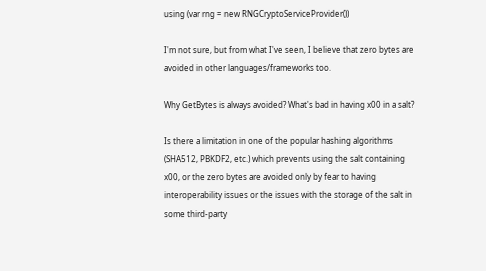using (var rng = new RNGCryptoServiceProvider())

I'm not sure, but from what I've seen, I believe that zero bytes are avoided in other languages/frameworks too.

Why GetBytes is always avoided? What's bad in having x00 in a salt?

Is there a limitation in one of the popular hashing algorithms (SHA512, PBKDF2, etc.) which prevents using the salt containing x00, or the zero bytes are avoided only by fear to having interoperability issues or the issues with the storage of the salt in some third-party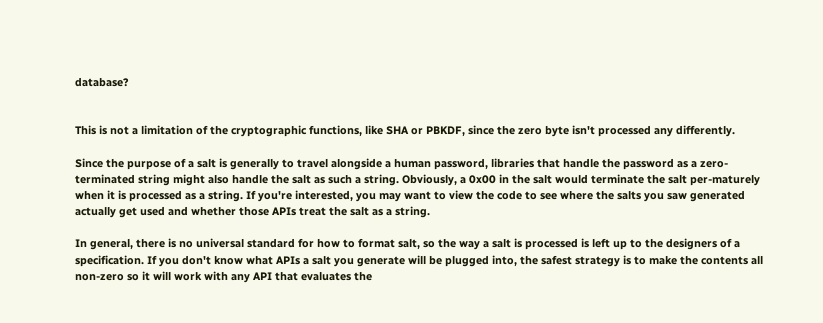database?


This is not a limitation of the cryptographic functions, like SHA or PBKDF, since the zero byte isn't processed any differently.

Since the purpose of a salt is generally to travel alongside a human password, libraries that handle the password as a zero-terminated string might also handle the salt as such a string. Obviously, a 0x00 in the salt would terminate the salt per-maturely when it is processed as a string. If you're interested, you may want to view the code to see where the salts you saw generated actually get used and whether those APIs treat the salt as a string.

In general, there is no universal standard for how to format salt, so the way a salt is processed is left up to the designers of a specification. If you don't know what APIs a salt you generate will be plugged into, the safest strategy is to make the contents all non-zero so it will work with any API that evaluates the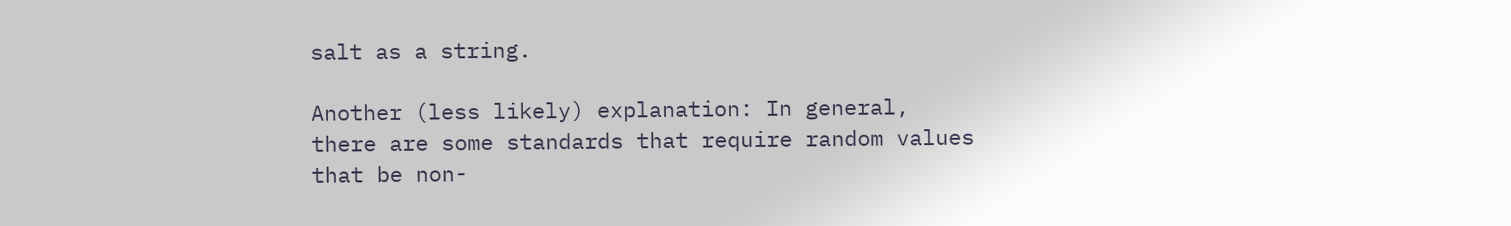salt as a string.

Another (less likely) explanation: In general, there are some standards that require random values that be non-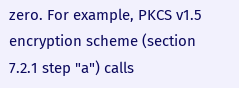zero. For example, PKCS v1.5 encryption scheme (section 7.2.1 step "a") calls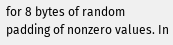for 8 bytes of random padding of nonzero values. In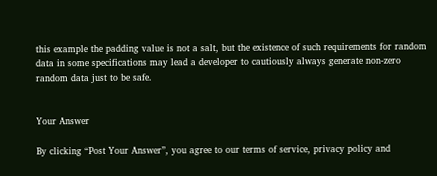this example the padding value is not a salt, but the existence of such requirements for random data in some specifications may lead a developer to cautiously always generate non-zero random data just to be safe.


Your Answer

By clicking “Post Your Answer”, you agree to our terms of service, privacy policy and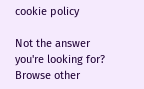cookie policy

Not the answer you're looking for? Browse other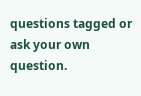questions tagged or ask your own question.